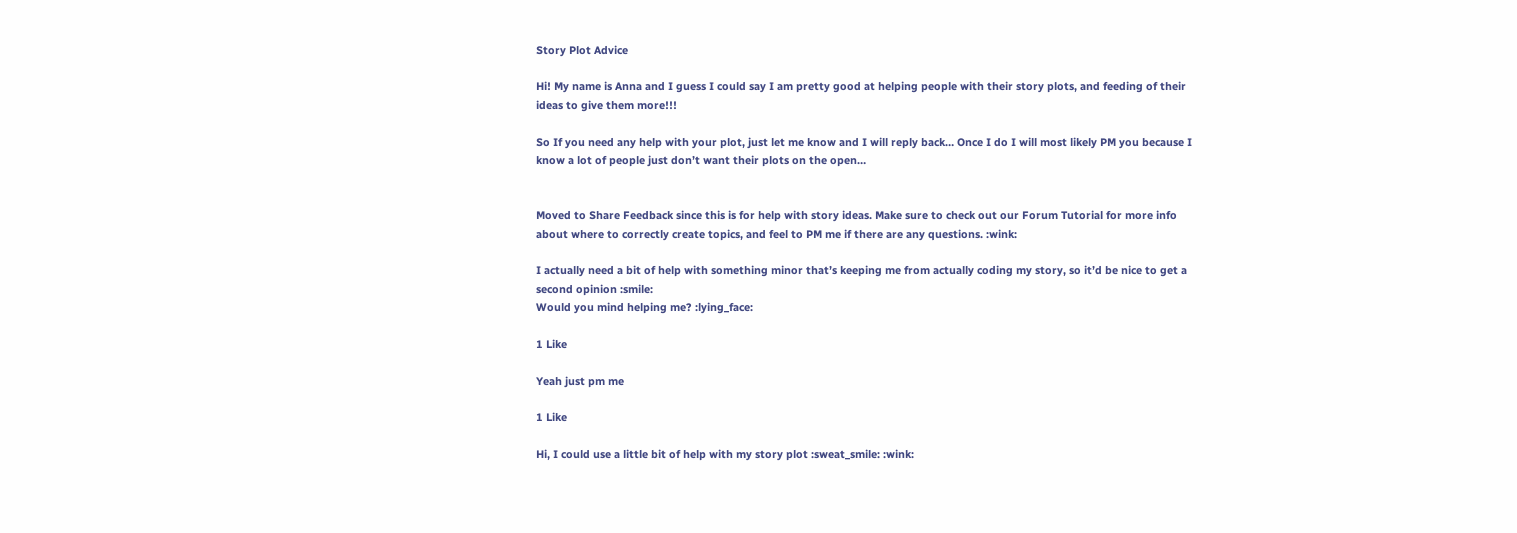Story Plot Advice

Hi! My name is Anna and I guess I could say I am pretty good at helping people with their story plots, and feeding of their ideas to give them more!!!

So If you need any help with your plot, just let me know and I will reply back… Once I do I will most likely PM you because I know a lot of people just don’t want their plots on the open…


Moved to Share Feedback since this is for help with story ideas. Make sure to check out our Forum Tutorial for more info about where to correctly create topics, and feel to PM me if there are any questions. :wink:

I actually need a bit of help with something minor that’s keeping me from actually coding my story, so it’d be nice to get a second opinion :smile:
Would you mind helping me? :lying_face:

1 Like

Yeah just pm me

1 Like

Hi, I could use a little bit of help with my story plot :sweat_smile: :wink: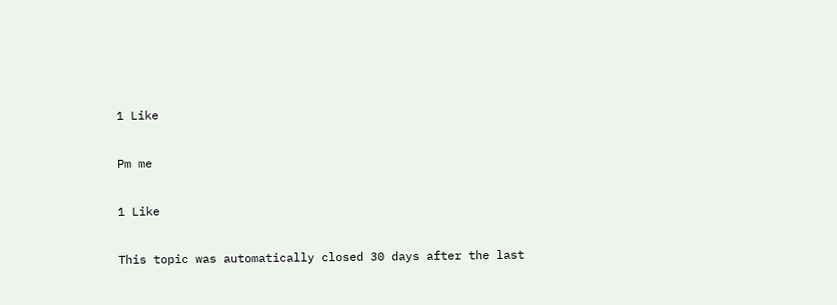1 Like

Pm me

1 Like

This topic was automatically closed 30 days after the last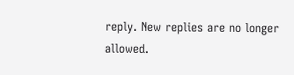reply. New replies are no longer allowed.